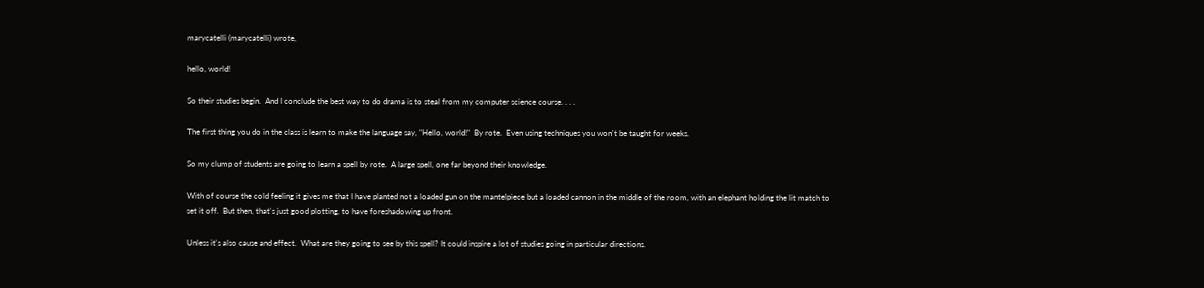marycatelli (marycatelli) wrote,

hello, world!

So their studies begin.  And I conclude the best way to do drama is to steal from my computer science course. . . .

The first thing you do in the class is learn to make the language say, "Hello, world!"  By rote.  Even using techniques you won't be taught for weeks.

So my clump of students are going to learn a spell by rote.  A large spell, one far beyond their knowledge.

With of course the cold feeling it gives me that I have planted not a loaded gun on the mantelpiece but a loaded cannon in the middle of the room, with an elephant holding the lit match to set it off.  But then, that's just good plotting, to have foreshadowing up front.

Unless it's also cause and effect.  What are they going to see by this spell? It could inspire a lot of studies going in particular directions.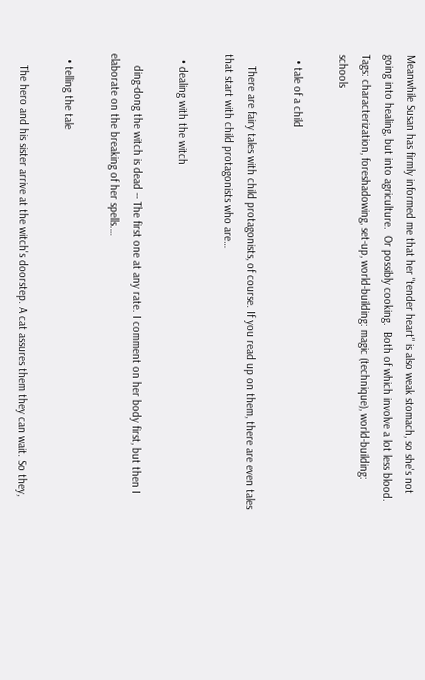Meanwhile Susan has firmly informed me that her "tender heart" is also weak stomach, so she's not going into healing, but into agriculture.  Or possibly cooking.  Both of which involve a lot less blood.
Tags: characterization, foreshadowing, set-up, world-building: magic (technique), world-building: schools

  • tale of a child

    There are fairy tales with child protagonists, of course. If you read up on them, there are even tales that start with child protagonists who are…

  • dealing with the witch

    ding-dong the witch is dead -- The first one at any rate. I comment on her body first, but then I elaborate on the breaking of her spells.…

  • telling the tale

    The hero and his sister arrive at the witch's doorstep. A cat assures them they can wait. So they,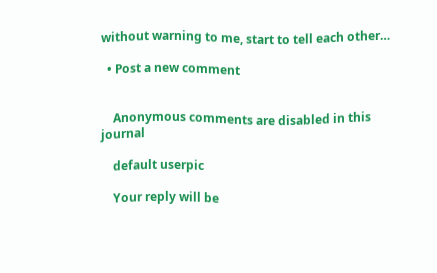without warning to me, start to tell each other…

  • Post a new comment


    Anonymous comments are disabled in this journal

    default userpic

    Your reply will be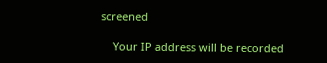screened

    Your IP address will be recorded